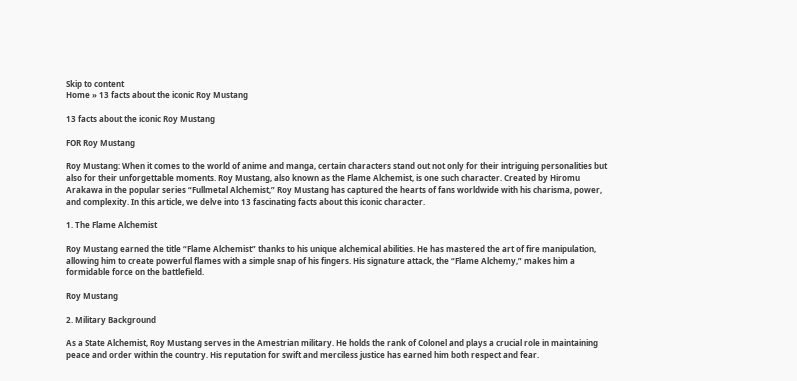Skip to content
Home » 13 facts about the iconic Roy Mustang

13 facts about the iconic Roy Mustang

FOR Roy Mustang

Roy Mustang: When it comes to the world of anime and manga, certain characters stand out not only for their intriguing personalities but also for their unforgettable moments. Roy Mustang, also known as the Flame Alchemist, is one such character. Created by Hiromu Arakawa in the popular series “Fullmetal Alchemist,” Roy Mustang has captured the hearts of fans worldwide with his charisma, power, and complexity. In this article, we delve into 13 fascinating facts about this iconic character.

1. The Flame Alchemist

Roy Mustang earned the title “Flame Alchemist” thanks to his unique alchemical abilities. He has mastered the art of fire manipulation, allowing him to create powerful flames with a simple snap of his fingers. His signature attack, the “Flame Alchemy,” makes him a formidable force on the battlefield.

Roy Mustang

2. Military Background

As a State Alchemist, Roy Mustang serves in the Amestrian military. He holds the rank of Colonel and plays a crucial role in maintaining peace and order within the country. His reputation for swift and merciless justice has earned him both respect and fear.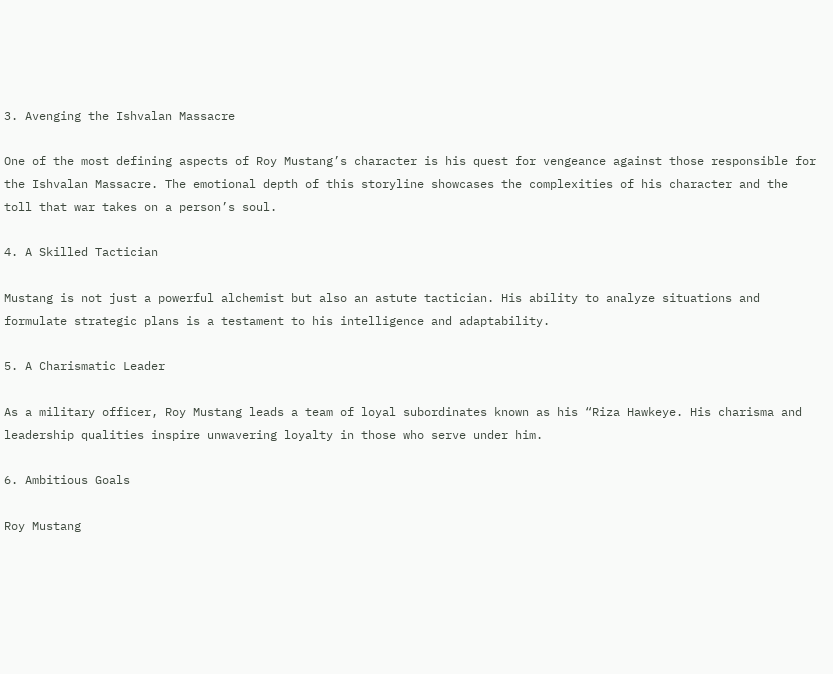3. Avenging the Ishvalan Massacre

One of the most defining aspects of Roy Mustang’s character is his quest for vengeance against those responsible for the Ishvalan Massacre. The emotional depth of this storyline showcases the complexities of his character and the toll that war takes on a person’s soul.

4. A Skilled Tactician

Mustang is not just a powerful alchemist but also an astute tactician. His ability to analyze situations and formulate strategic plans is a testament to his intelligence and adaptability.

5. A Charismatic Leader

As a military officer, Roy Mustang leads a team of loyal subordinates known as his “Riza Hawkeye. His charisma and leadership qualities inspire unwavering loyalty in those who serve under him.

6. Ambitious Goals

Roy Mustang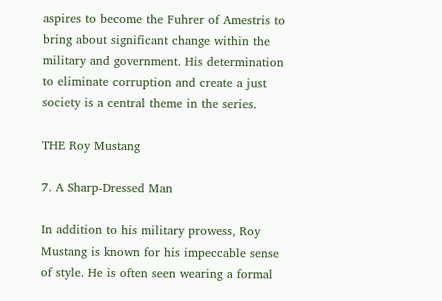aspires to become the Fuhrer of Amestris to bring about significant change within the military and government. His determination to eliminate corruption and create a just society is a central theme in the series.

THE Roy Mustang

7. A Sharp-Dressed Man

In addition to his military prowess, Roy Mustang is known for his impeccable sense of style. He is often seen wearing a formal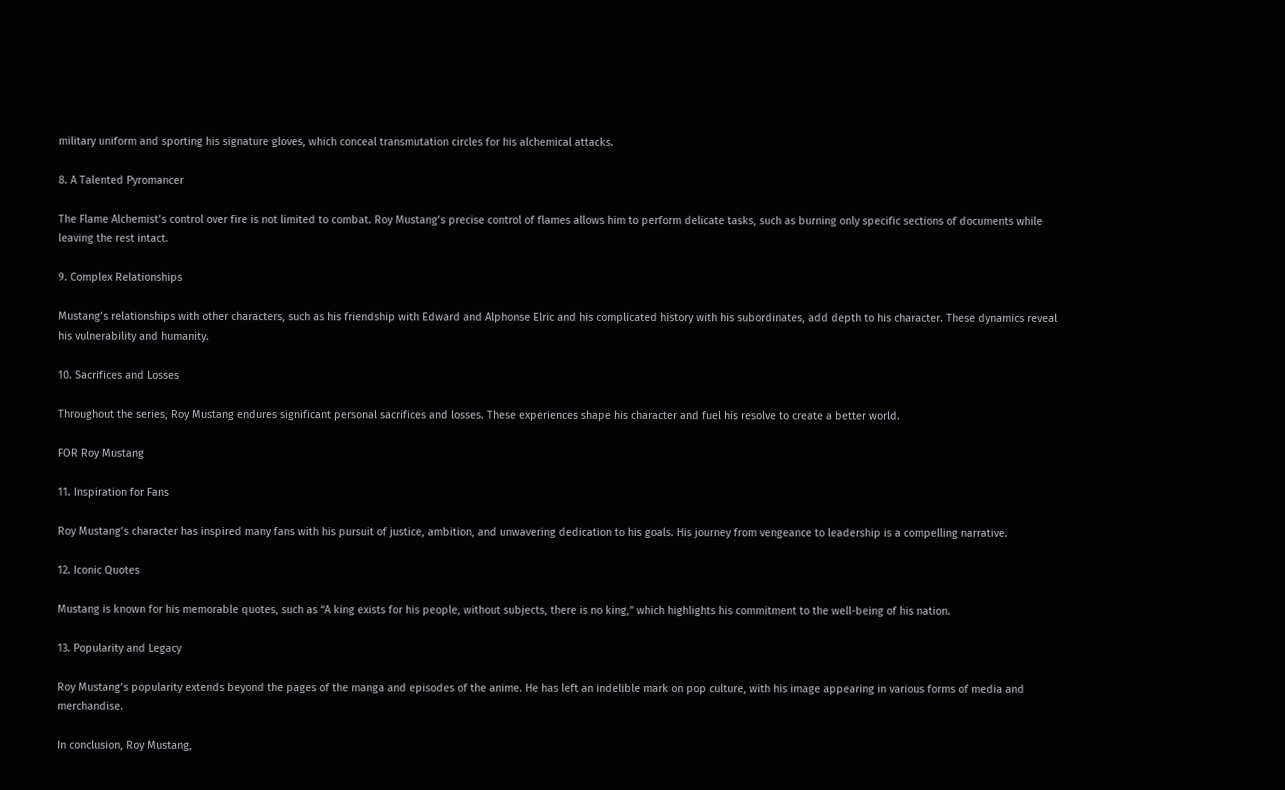military uniform and sporting his signature gloves, which conceal transmutation circles for his alchemical attacks.

8. A Talented Pyromancer

The Flame Alchemist’s control over fire is not limited to combat. Roy Mustang’s precise control of flames allows him to perform delicate tasks, such as burning only specific sections of documents while leaving the rest intact.

9. Complex Relationships

Mustang’s relationships with other characters, such as his friendship with Edward and Alphonse Elric and his complicated history with his subordinates, add depth to his character. These dynamics reveal his vulnerability and humanity.

10. Sacrifices and Losses

Throughout the series, Roy Mustang endures significant personal sacrifices and losses. These experiences shape his character and fuel his resolve to create a better world.

FOR Roy Mustang

11. Inspiration for Fans

Roy Mustang’s character has inspired many fans with his pursuit of justice, ambition, and unwavering dedication to his goals. His journey from vengeance to leadership is a compelling narrative.

12. Iconic Quotes

Mustang is known for his memorable quotes, such as “A king exists for his people, without subjects, there is no king,” which highlights his commitment to the well-being of his nation.

13. Popularity and Legacy

Roy Mustang’s popularity extends beyond the pages of the manga and episodes of the anime. He has left an indelible mark on pop culture, with his image appearing in various forms of media and merchandise.

In conclusion, Roy Mustang,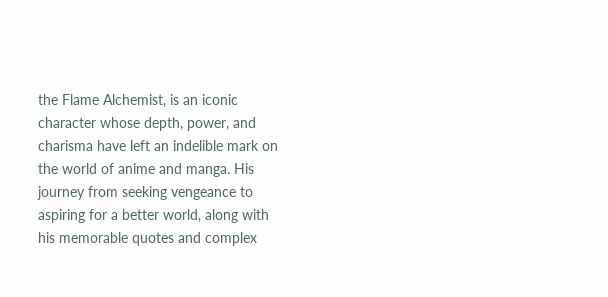the Flame Alchemist, is an iconic character whose depth, power, and charisma have left an indelible mark on the world of anime and manga. His journey from seeking vengeance to aspiring for a better world, along with his memorable quotes and complex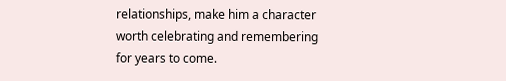relationships, make him a character worth celebrating and remembering for years to come.